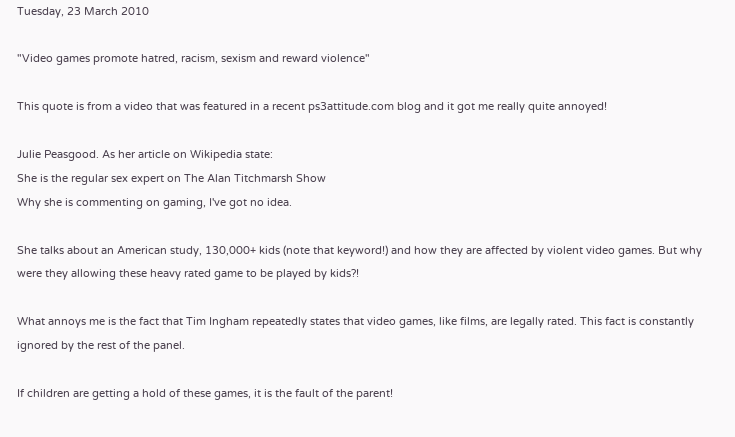Tuesday, 23 March 2010

"Video games promote hatred, racism, sexism and reward violence"

This quote is from a video that was featured in a recent ps3attitude.com blog and it got me really quite annoyed!

Julie Peasgood. As her article on Wikipedia state:
She is the regular sex expert on The Alan Titchmarsh Show
Why she is commenting on gaming, I've got no idea.

She talks about an American study, 130,000+ kids (note that keyword!) and how they are affected by violent video games. But why were they allowing these heavy rated game to be played by kids?!

What annoys me is the fact that Tim Ingham repeatedly states that video games, like films, are legally rated. This fact is constantly ignored by the rest of the panel.

If children are getting a hold of these games, it is the fault of the parent!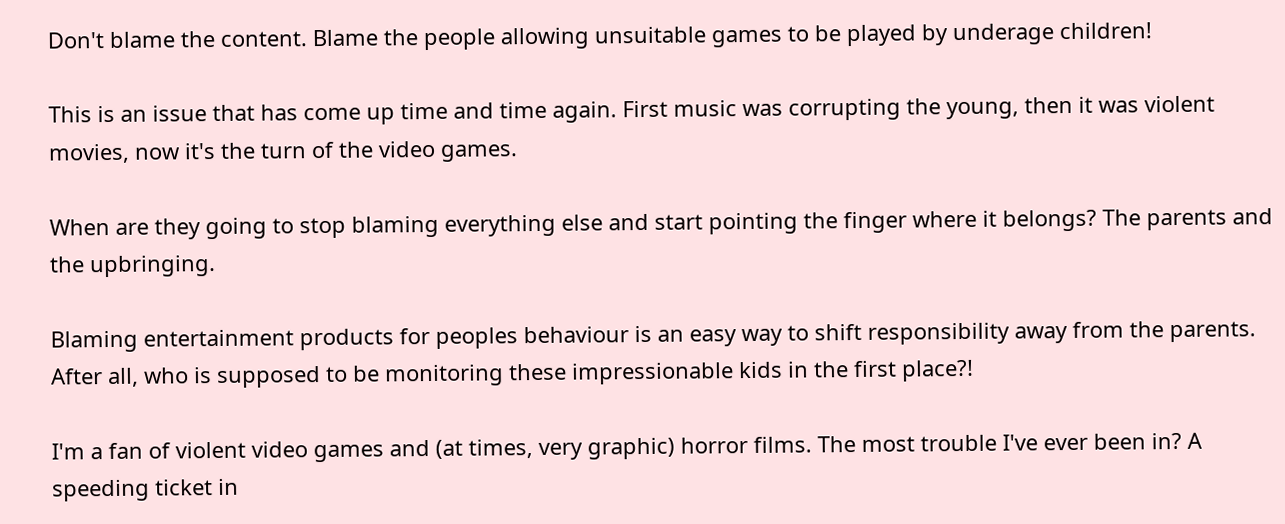Don't blame the content. Blame the people allowing unsuitable games to be played by underage children!

This is an issue that has come up time and time again. First music was corrupting the young, then it was violent movies, now it's the turn of the video games.

When are they going to stop blaming everything else and start pointing the finger where it belongs? The parents and the upbringing.

Blaming entertainment products for peoples behaviour is an easy way to shift responsibility away from the parents. After all, who is supposed to be monitoring these impressionable kids in the first place?!

I'm a fan of violent video games and (at times, very graphic) horror films. The most trouble I've ever been in? A speeding ticket in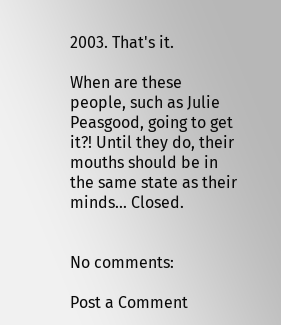2003. That's it.

When are these people, such as Julie Peasgood, going to get it?! Until they do, their mouths should be in the same state as their minds... Closed.


No comments:

Post a Comment